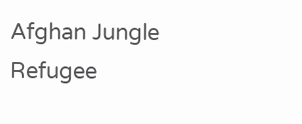Afghan Jungle Refugee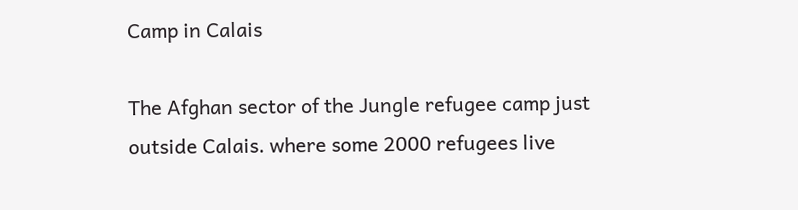Camp in Calais

The Afghan sector of the Jungle refugee camp just outside Calais. where some 2000 refugees live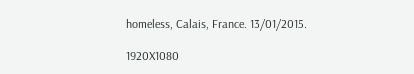homeless, Calais, France. 13/01/2015.

1920X1080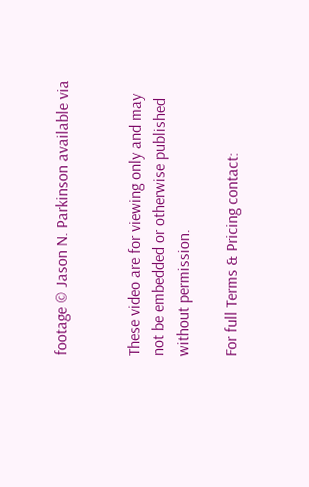footage © Jason N. Parkinson available via


These video are for viewing only and may not be embedded or otherwise published without permission.

For full Terms & Pricing contact: